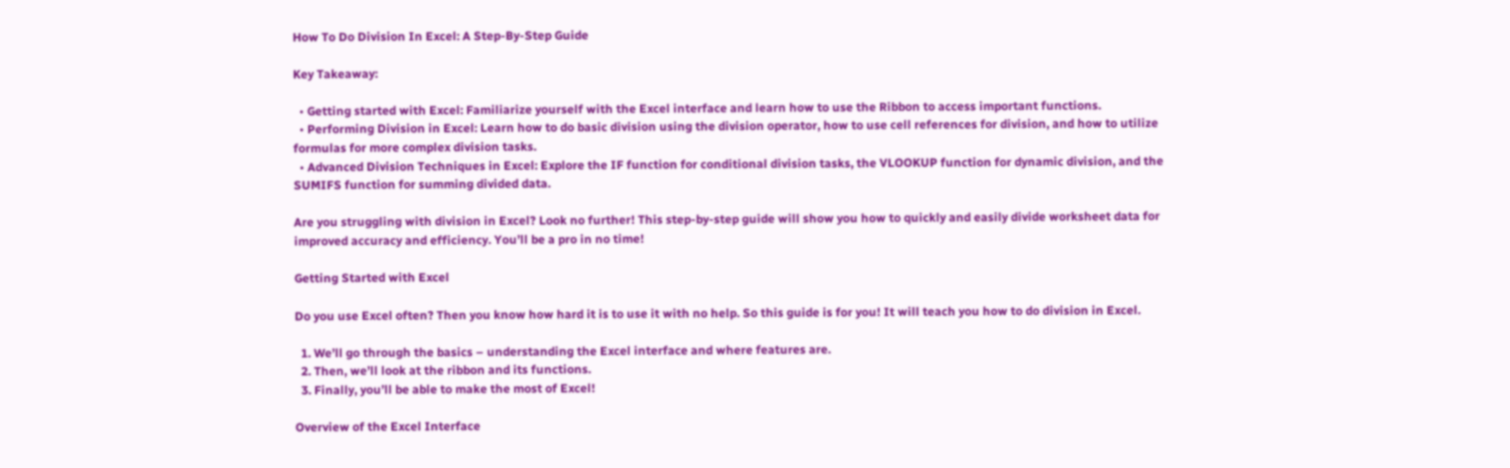How To Do Division In Excel: A Step-By-Step Guide

Key Takeaway:

  • Getting started with Excel: Familiarize yourself with the Excel interface and learn how to use the Ribbon to access important functions.
  • Performing Division in Excel: Learn how to do basic division using the division operator, how to use cell references for division, and how to utilize formulas for more complex division tasks.
  • Advanced Division Techniques in Excel: Explore the IF function for conditional division tasks, the VLOOKUP function for dynamic division, and the SUMIFS function for summing divided data.

Are you struggling with division in Excel? Look no further! This step-by-step guide will show you how to quickly and easily divide worksheet data for improved accuracy and efficiency. You’ll be a pro in no time!

Getting Started with Excel

Do you use Excel often? Then you know how hard it is to use it with no help. So this guide is for you! It will teach you how to do division in Excel.

  1. We’ll go through the basics – understanding the Excel interface and where features are.
  2. Then, we’ll look at the ribbon and its functions.
  3. Finally, you’ll be able to make the most of Excel!

Overview of the Excel Interface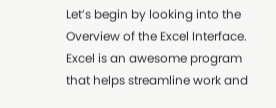Let’s begin by looking into the Overview of the Excel Interface. Excel is an awesome program that helps streamline work and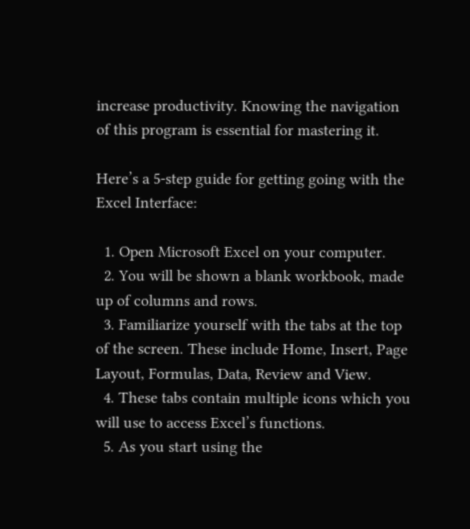increase productivity. Knowing the navigation of this program is essential for mastering it.

Here’s a 5-step guide for getting going with the Excel Interface:

  1. Open Microsoft Excel on your computer.
  2. You will be shown a blank workbook, made up of columns and rows.
  3. Familiarize yourself with the tabs at the top of the screen. These include Home, Insert, Page Layout, Formulas, Data, Review and View.
  4. These tabs contain multiple icons which you will use to access Excel’s functions.
  5. As you start using the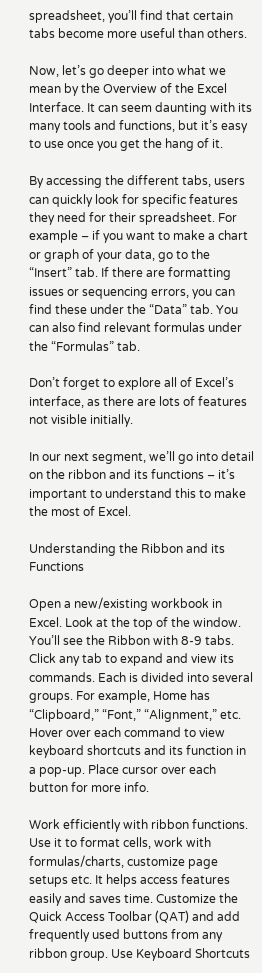spreadsheet, you’ll find that certain tabs become more useful than others.

Now, let’s go deeper into what we mean by the Overview of the Excel Interface. It can seem daunting with its many tools and functions, but it’s easy to use once you get the hang of it.

By accessing the different tabs, users can quickly look for specific features they need for their spreadsheet. For example – if you want to make a chart or graph of your data, go to the “Insert” tab. If there are formatting issues or sequencing errors, you can find these under the “Data” tab. You can also find relevant formulas under the “Formulas” tab.

Don’t forget to explore all of Excel’s interface, as there are lots of features not visible initially.

In our next segment, we’ll go into detail on the ribbon and its functions – it’s important to understand this to make the most of Excel.

Understanding the Ribbon and its Functions

Open a new/existing workbook in Excel. Look at the top of the window. You’ll see the Ribbon with 8-9 tabs. Click any tab to expand and view its commands. Each is divided into several groups. For example, Home has “Clipboard,” “Font,” “Alignment,” etc. Hover over each command to view keyboard shortcuts and its function in a pop-up. Place cursor over each button for more info.

Work efficiently with ribbon functions. Use it to format cells, work with formulas/charts, customize page setups etc. It helps access features easily and saves time. Customize the Quick Access Toolbar (QAT) and add frequently used buttons from any ribbon group. Use Keyboard Shortcuts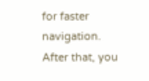for faster navigation. After that, you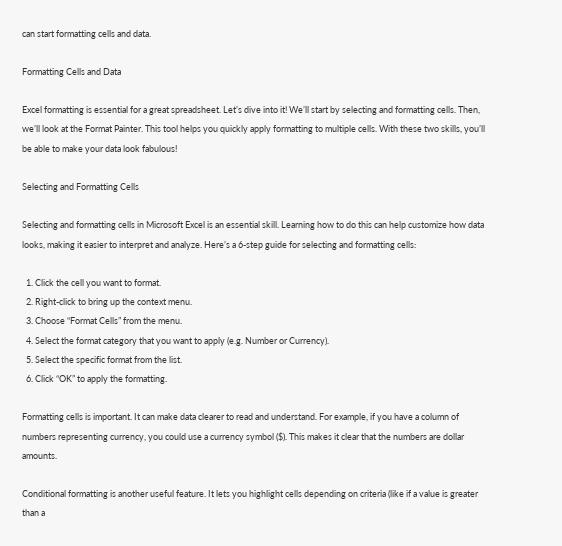can start formatting cells and data.

Formatting Cells and Data

Excel formatting is essential for a great spreadsheet. Let’s dive into it! We’ll start by selecting and formatting cells. Then, we’ll look at the Format Painter. This tool helps you quickly apply formatting to multiple cells. With these two skills, you’ll be able to make your data look fabulous!

Selecting and Formatting Cells

Selecting and formatting cells in Microsoft Excel is an essential skill. Learning how to do this can help customize how data looks, making it easier to interpret and analyze. Here’s a 6-step guide for selecting and formatting cells:

  1. Click the cell you want to format.
  2. Right-click to bring up the context menu.
  3. Choose “Format Cells” from the menu.
  4. Select the format category that you want to apply (e.g. Number or Currency).
  5. Select the specific format from the list.
  6. Click “OK” to apply the formatting.

Formatting cells is important. It can make data clearer to read and understand. For example, if you have a column of numbers representing currency, you could use a currency symbol ($). This makes it clear that the numbers are dollar amounts.

Conditional formatting is another useful feature. It lets you highlight cells depending on criteria (like if a value is greater than a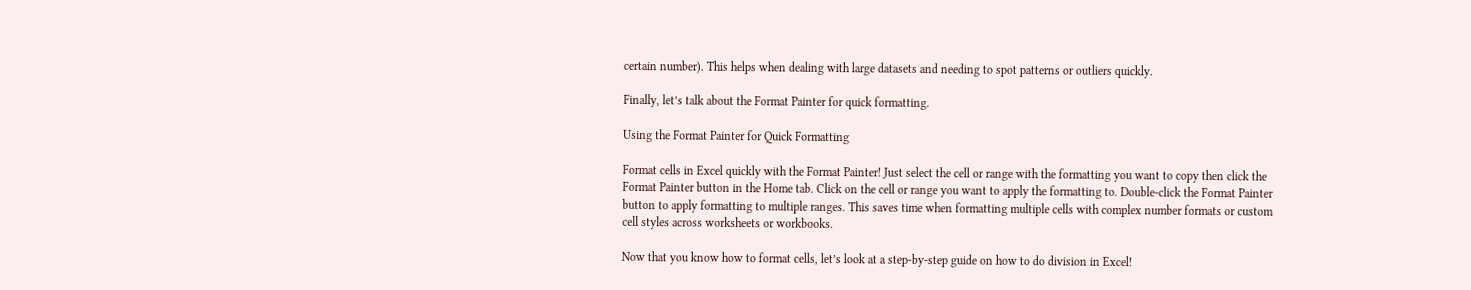certain number). This helps when dealing with large datasets and needing to spot patterns or outliers quickly.

Finally, let’s talk about the Format Painter for quick formatting.

Using the Format Painter for Quick Formatting

Format cells in Excel quickly with the Format Painter! Just select the cell or range with the formatting you want to copy then click the Format Painter button in the Home tab. Click on the cell or range you want to apply the formatting to. Double-click the Format Painter button to apply formatting to multiple ranges. This saves time when formatting multiple cells with complex number formats or custom cell styles across worksheets or workbooks.

Now that you know how to format cells, let’s look at a step-by-step guide on how to do division in Excel!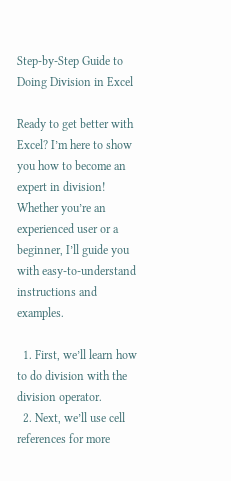Step-by-Step Guide to Doing Division in Excel

Ready to get better with Excel? I’m here to show you how to become an expert in division! Whether you’re an experienced user or a beginner, I’ll guide you with easy-to-understand instructions and examples.

  1. First, we’ll learn how to do division with the division operator.
  2. Next, we’ll use cell references for more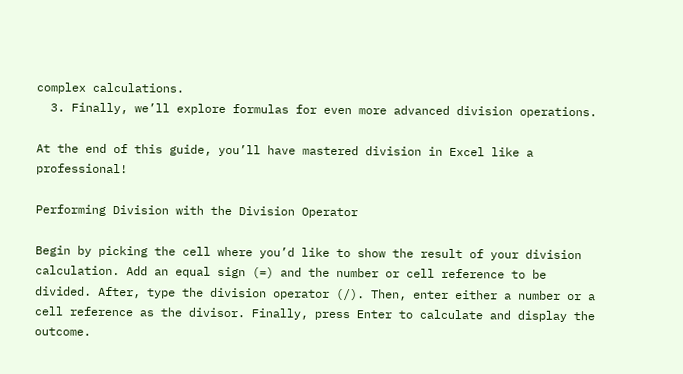complex calculations.
  3. Finally, we’ll explore formulas for even more advanced division operations.

At the end of this guide, you’ll have mastered division in Excel like a professional!

Performing Division with the Division Operator

Begin by picking the cell where you’d like to show the result of your division calculation. Add an equal sign (=) and the number or cell reference to be divided. After, type the division operator (/). Then, enter either a number or a cell reference as the divisor. Finally, press Enter to calculate and display the outcome.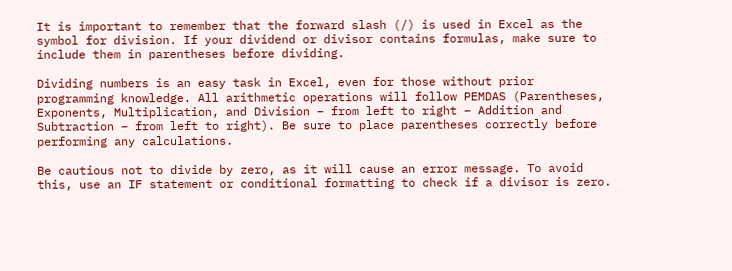It is important to remember that the forward slash (/) is used in Excel as the symbol for division. If your dividend or divisor contains formulas, make sure to include them in parentheses before dividing.

Dividing numbers is an easy task in Excel, even for those without prior programming knowledge. All arithmetic operations will follow PEMDAS (Parentheses, Exponents, Multiplication, and Division – from left to right – Addition and Subtraction – from left to right). Be sure to place parentheses correctly before performing any calculations.

Be cautious not to divide by zero, as it will cause an error message. To avoid this, use an IF statement or conditional formatting to check if a divisor is zero.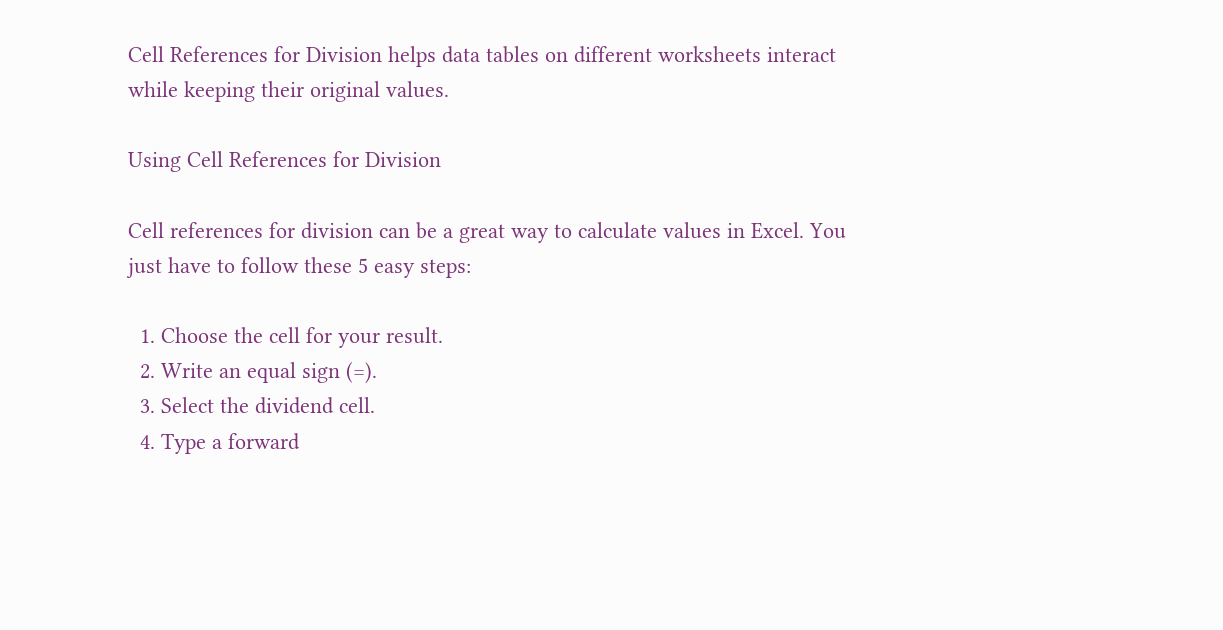Cell References for Division helps data tables on different worksheets interact while keeping their original values.

Using Cell References for Division

Cell references for division can be a great way to calculate values in Excel. You just have to follow these 5 easy steps:

  1. Choose the cell for your result.
  2. Write an equal sign (=).
  3. Select the dividend cell.
  4. Type a forward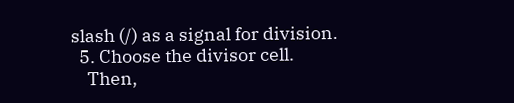slash (/) as a signal for division.
  5. Choose the divisor cell.
    Then,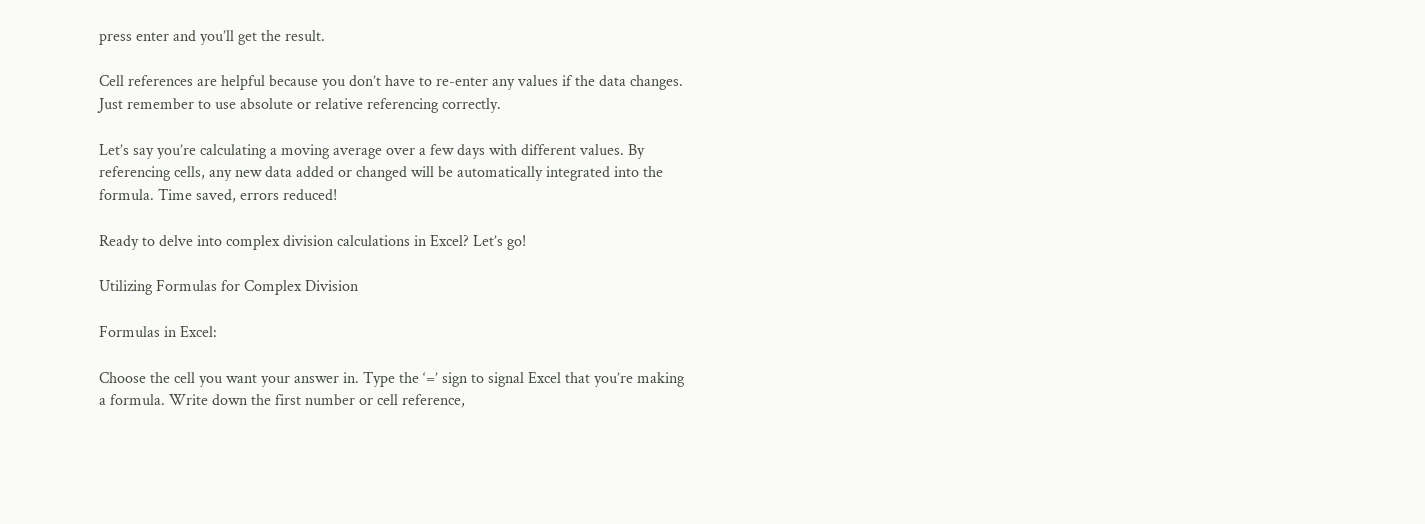press enter and you’ll get the result.

Cell references are helpful because you don’t have to re-enter any values if the data changes. Just remember to use absolute or relative referencing correctly.

Let’s say you’re calculating a moving average over a few days with different values. By referencing cells, any new data added or changed will be automatically integrated into the formula. Time saved, errors reduced!

Ready to delve into complex division calculations in Excel? Let’s go!

Utilizing Formulas for Complex Division

Formulas in Excel:

Choose the cell you want your answer in. Type the ‘=’ sign to signal Excel that you’re making a formula. Write down the first number or cell reference,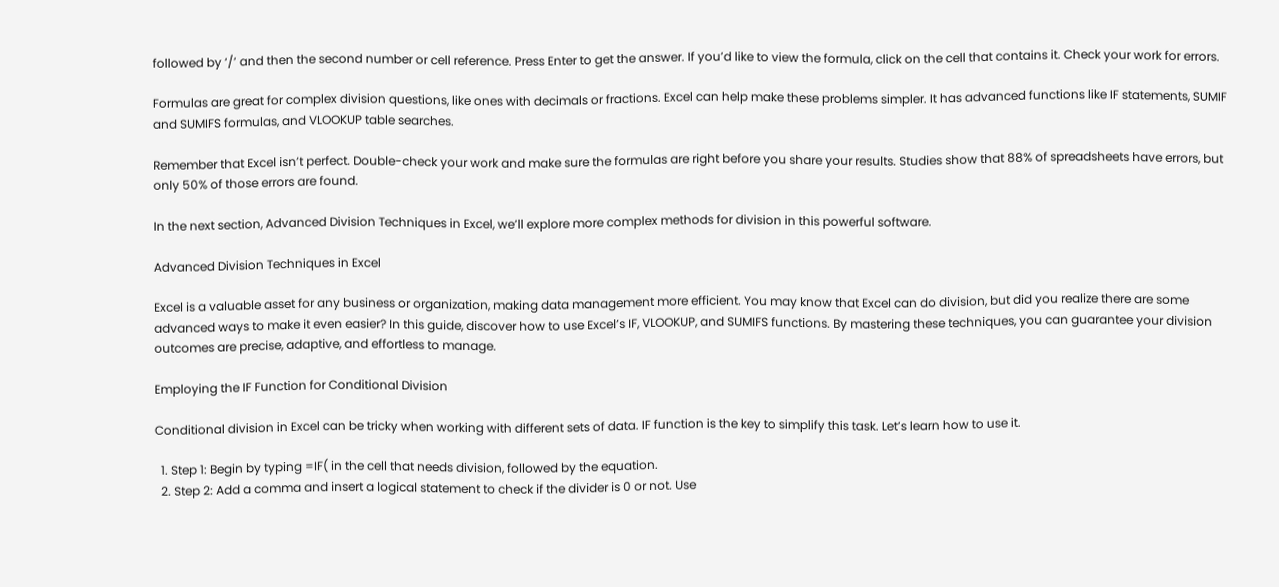followed by ‘/’ and then the second number or cell reference. Press Enter to get the answer. If you’d like to view the formula, click on the cell that contains it. Check your work for errors.

Formulas are great for complex division questions, like ones with decimals or fractions. Excel can help make these problems simpler. It has advanced functions like IF statements, SUMIF and SUMIFS formulas, and VLOOKUP table searches.

Remember that Excel isn’t perfect. Double-check your work and make sure the formulas are right before you share your results. Studies show that 88% of spreadsheets have errors, but only 50% of those errors are found.

In the next section, Advanced Division Techniques in Excel, we’ll explore more complex methods for division in this powerful software.

Advanced Division Techniques in Excel

Excel is a valuable asset for any business or organization, making data management more efficient. You may know that Excel can do division, but did you realize there are some advanced ways to make it even easier? In this guide, discover how to use Excel’s IF, VLOOKUP, and SUMIFS functions. By mastering these techniques, you can guarantee your division outcomes are precise, adaptive, and effortless to manage.

Employing the IF Function for Conditional Division

Conditional division in Excel can be tricky when working with different sets of data. IF function is the key to simplify this task. Let’s learn how to use it.

  1. Step 1: Begin by typing =IF( in the cell that needs division, followed by the equation.
  2. Step 2: Add a comma and insert a logical statement to check if the divider is 0 or not. Use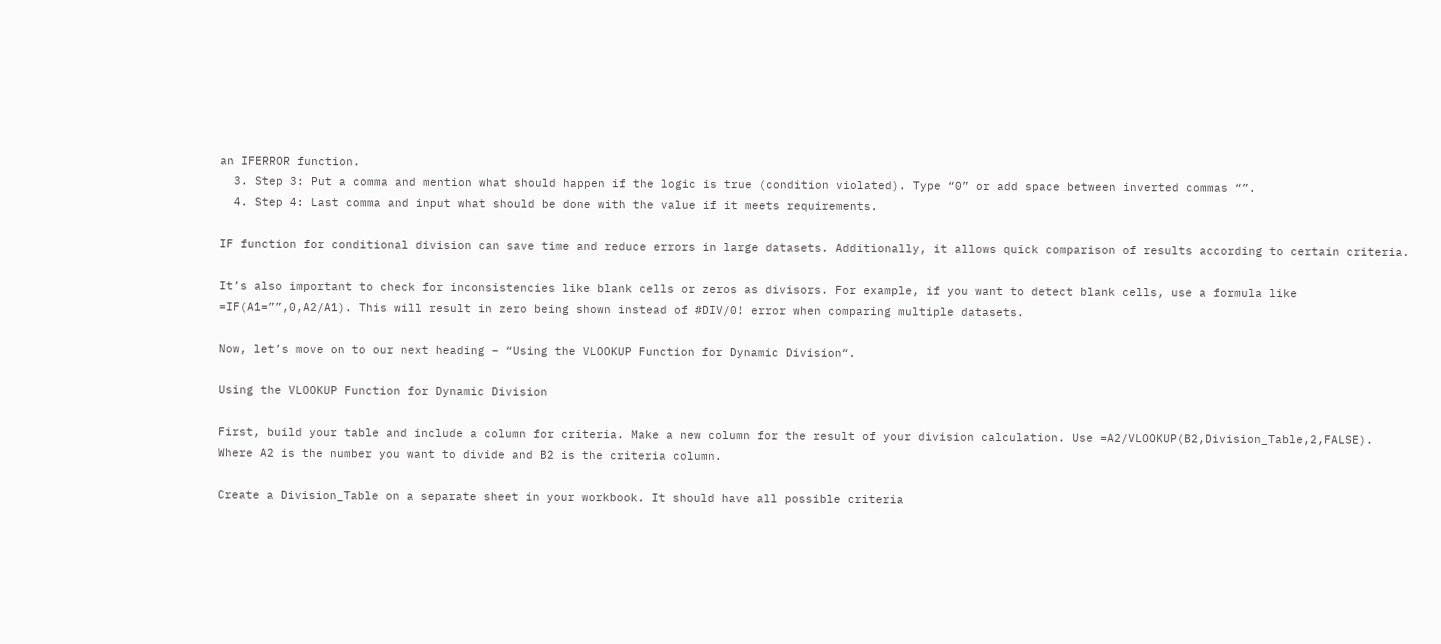an IFERROR function.
  3. Step 3: Put a comma and mention what should happen if the logic is true (condition violated). Type “0” or add space between inverted commas “”.
  4. Step 4: Last comma and input what should be done with the value if it meets requirements.

IF function for conditional division can save time and reduce errors in large datasets. Additionally, it allows quick comparison of results according to certain criteria.

It’s also important to check for inconsistencies like blank cells or zeros as divisors. For example, if you want to detect blank cells, use a formula like =IF(A1=””,0,A2/A1). This will result in zero being shown instead of #DIV/0! error when comparing multiple datasets.

Now, let’s move on to our next heading – “Using the VLOOKUP Function for Dynamic Division“.

Using the VLOOKUP Function for Dynamic Division

First, build your table and include a column for criteria. Make a new column for the result of your division calculation. Use =A2/VLOOKUP(B2,Division_Table,2,FALSE). Where A2 is the number you want to divide and B2 is the criteria column.

Create a Division_Table on a separate sheet in your workbook. It should have all possible criteria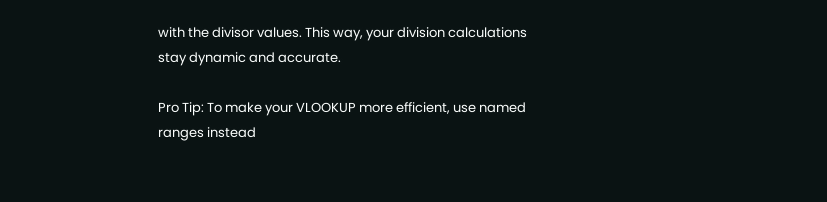with the divisor values. This way, your division calculations stay dynamic and accurate.

Pro Tip: To make your VLOOKUP more efficient, use named ranges instead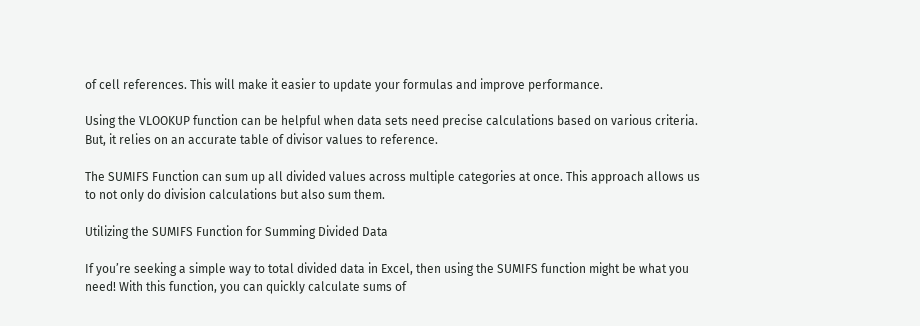of cell references. This will make it easier to update your formulas and improve performance.

Using the VLOOKUP function can be helpful when data sets need precise calculations based on various criteria. But, it relies on an accurate table of divisor values to reference.

The SUMIFS Function can sum up all divided values across multiple categories at once. This approach allows us to not only do division calculations but also sum them.

Utilizing the SUMIFS Function for Summing Divided Data

If you’re seeking a simple way to total divided data in Excel, then using the SUMIFS function might be what you need! With this function, you can quickly calculate sums of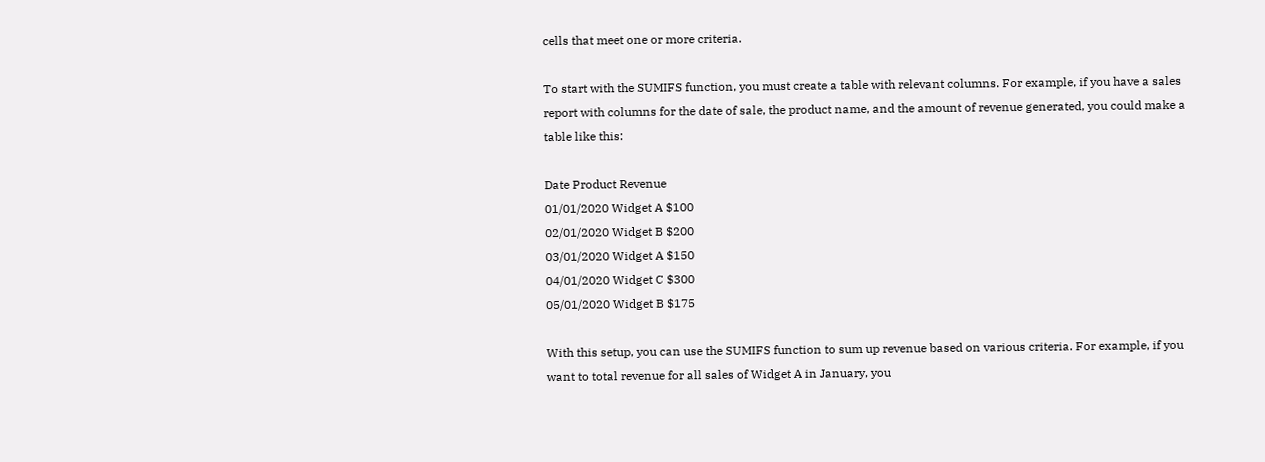cells that meet one or more criteria.

To start with the SUMIFS function, you must create a table with relevant columns. For example, if you have a sales report with columns for the date of sale, the product name, and the amount of revenue generated, you could make a table like this:

Date Product Revenue
01/01/2020 Widget A $100
02/01/2020 Widget B $200
03/01/2020 Widget A $150
04/01/2020 Widget C $300
05/01/2020 Widget B $175

With this setup, you can use the SUMIFS function to sum up revenue based on various criteria. For example, if you want to total revenue for all sales of Widget A in January, you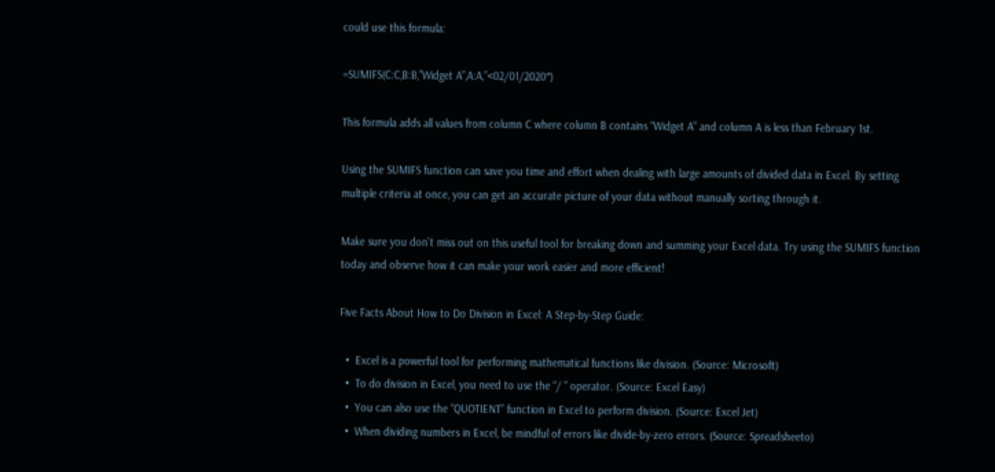could use this formula:

=SUMIFS(C:C,B:B,”Widget A”,A:A,”<02/01/2020″)

This formula adds all values from column C where column B contains “Widget A” and column A is less than February 1st.

Using the SUMIFS function can save you time and effort when dealing with large amounts of divided data in Excel. By setting multiple criteria at once, you can get an accurate picture of your data without manually sorting through it.

Make sure you don’t miss out on this useful tool for breaking down and summing your Excel data. Try using the SUMIFS function today and observe how it can make your work easier and more efficient!

Five Facts About How to Do Division in Excel: A Step-by-Step Guide:

  •  Excel is a powerful tool for performing mathematical functions like division. (Source: Microsoft)
  •  To do division in Excel, you need to use the “/ ” operator. (Source: Excel Easy)
  •  You can also use the “QUOTIENT” function in Excel to perform division. (Source: Excel Jet)
  •  When dividing numbers in Excel, be mindful of errors like divide-by-zero errors. (Source: Spreadsheeto)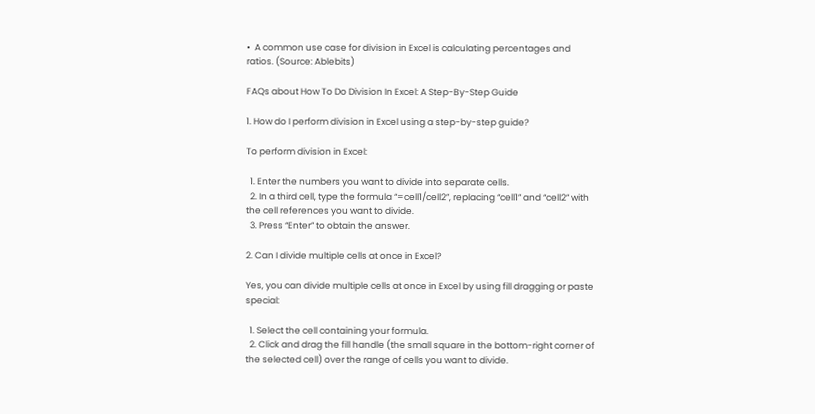•  A common use case for division in Excel is calculating percentages and ratios. (Source: Ablebits)

FAQs about How To Do Division In Excel: A Step-By-Step Guide

1. How do I perform division in Excel using a step-by-step guide?

To perform division in Excel:

  1. Enter the numbers you want to divide into separate cells.
  2. In a third cell, type the formula “=cell1/cell2”, replacing “cell1” and “cell2” with the cell references you want to divide.
  3. Press “Enter” to obtain the answer.

2. Can I divide multiple cells at once in Excel?

Yes, you can divide multiple cells at once in Excel by using fill dragging or paste special:

  1. Select the cell containing your formula.
  2. Click and drag the fill handle (the small square in the bottom-right corner of the selected cell) over the range of cells you want to divide.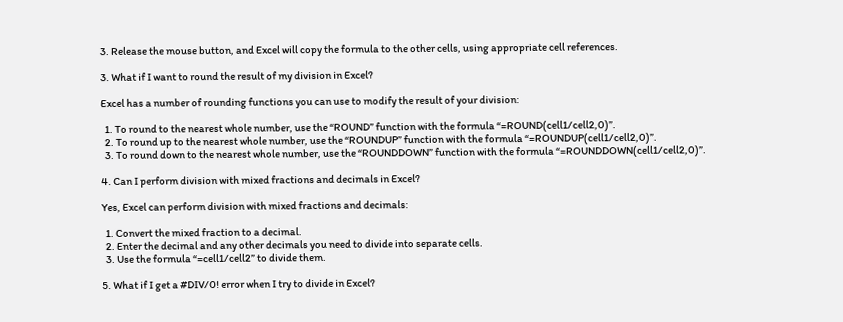3. Release the mouse button, and Excel will copy the formula to the other cells, using appropriate cell references.

3. What if I want to round the result of my division in Excel?

Excel has a number of rounding functions you can use to modify the result of your division:

  1. To round to the nearest whole number, use the “ROUND” function with the formula “=ROUND(cell1/cell2,0)”.
  2. To round up to the nearest whole number, use the “ROUNDUP” function with the formula “=ROUNDUP(cell1/cell2,0)”.
  3. To round down to the nearest whole number, use the “ROUNDDOWN” function with the formula “=ROUNDDOWN(cell1/cell2,0)”.

4. Can I perform division with mixed fractions and decimals in Excel?

Yes, Excel can perform division with mixed fractions and decimals:

  1. Convert the mixed fraction to a decimal.
  2. Enter the decimal and any other decimals you need to divide into separate cells.
  3. Use the formula “=cell1/cell2” to divide them.

5. What if I get a #DIV/0! error when I try to divide in Excel?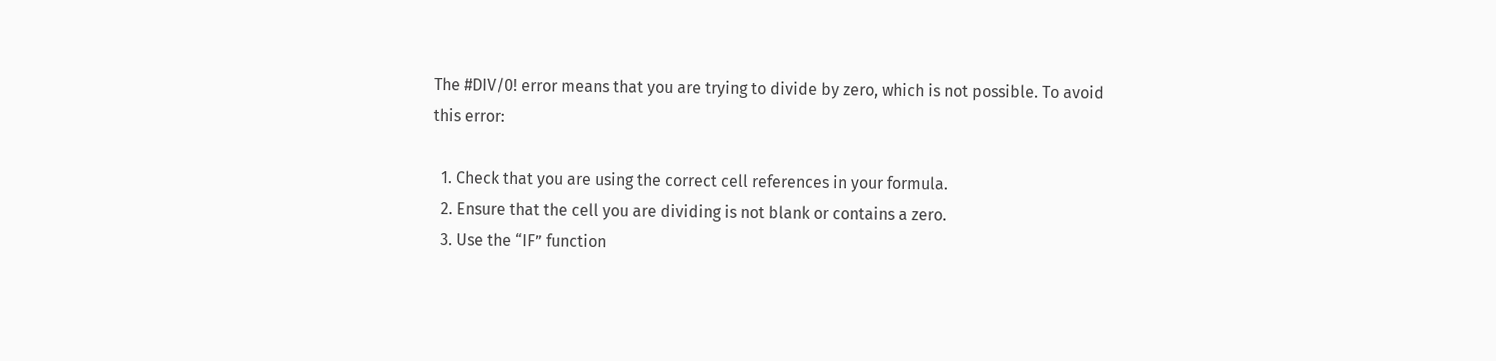The #DIV/0! error means that you are trying to divide by zero, which is not possible. To avoid this error:

  1. Check that you are using the correct cell references in your formula.
  2. Ensure that the cell you are dividing is not blank or contains a zero.
  3. Use the “IF” function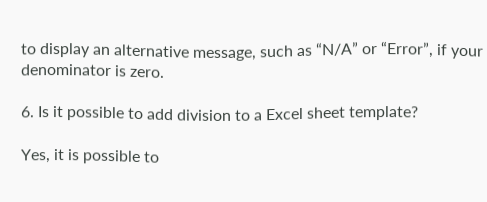to display an alternative message, such as “N/A” or “Error”, if your denominator is zero.

6. Is it possible to add division to a Excel sheet template?

Yes, it is possible to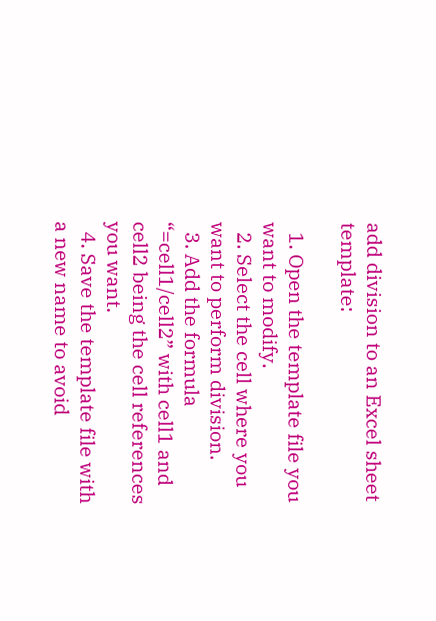add division to an Excel sheet template:

  1. Open the template file you want to modify.
  2. Select the cell where you want to perform division.
  3. Add the formula “=cell1/cell2” with cell1 and cell2 being the cell references you want.
  4. Save the template file with a new name to avoid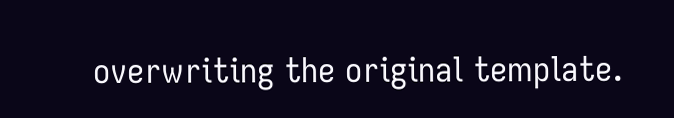overwriting the original template.